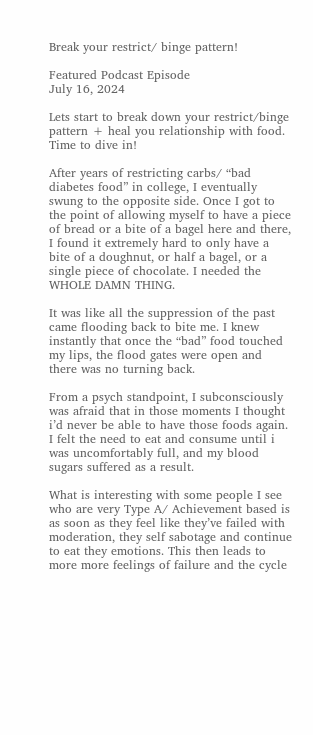Break your restrict/ binge pattern!

Featured Podcast Episode
July 16, 2024

Lets start to break down your restrict/binge pattern + heal you relationship with food. Time to dive in!

After years of restricting carbs/ “bad diabetes food” in college, I eventually swung to the opposite side. Once I got to the point of allowing myself to have a piece of bread or a bite of a bagel here and there, I found it extremely hard to only have a bite of a doughnut, or half a bagel, or a single piece of chocolate. I needed the WHOLE DAMN THING.

It was like all the suppression of the past came flooding back to bite me. I knew instantly that once the “bad” food touched my lips, the flood gates were open and there was no turning back.

From a psych standpoint, I subconsciously was afraid that in those moments I thought i’d never be able to have those foods again. I felt the need to eat and consume until i was uncomfortably full, and my blood sugars suffered as a result.

What is interesting with some people I see who are very Type A/ Achievement based is as soon as they feel like they’ve failed with moderation, they self sabotage and continue to eat they emotions. This then leads to more more feelings of failure and the cycle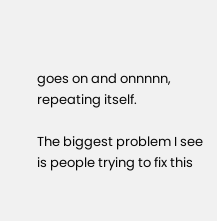goes on and onnnnn, repeating itself.

The biggest problem I see is people trying to fix this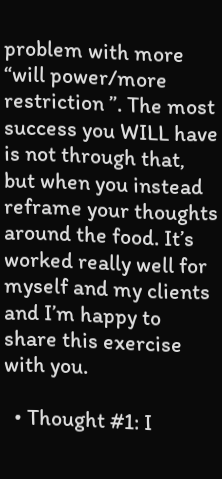problem with more “will power/more restriction ”. The most success you WILL have is not through that, but when you instead reframe your thoughts around the food. It’s worked really well for myself and my clients and I’m happy to share this exercise with you.

  • Thought #1: I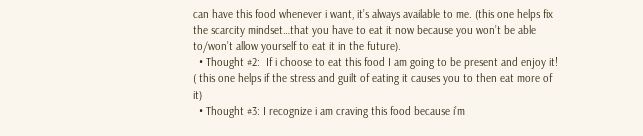can have this food whenever i want, it’s always available to me. (this one helps fix the scarcity mindset…that you have to eat it now because you won’t be able to/won’t allow yourself to eat it in the future).
  • Thought #2:  If i choose to eat this food I am going to be present and enjoy it! ( this one helps if the stress and guilt of eating it causes you to then eat more of it)
  • Thought #3: I recognize i am craving this food because i’m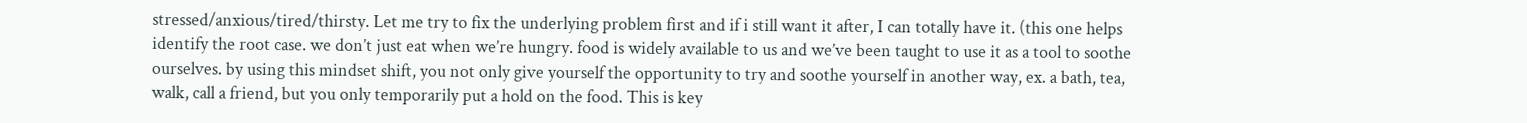stressed/anxious/tired/thirsty. Let me try to fix the underlying problem first and if i still want it after, I can totally have it. (this one helps identify the root case. we don’t just eat when we’re hungry. food is widely available to us and we’ve been taught to use it as a tool to soothe ourselves. by using this mindset shift, you not only give yourself the opportunity to try and soothe yourself in another way, ex. a bath, tea, walk, call a friend, but you only temporarily put a hold on the food. This is key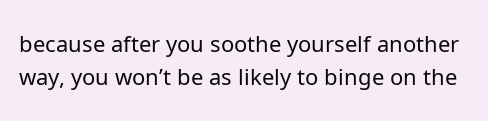because after you soothe yourself another way, you won’t be as likely to binge on the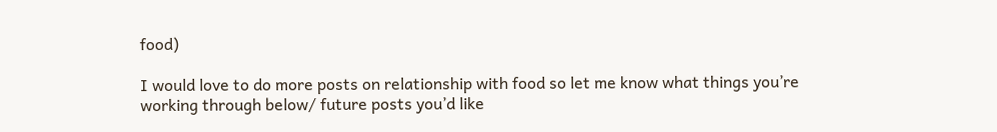food)

I would love to do more posts on relationship with food so let me know what things you’re working through below/ future posts you’d like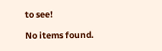to see!

No items found.